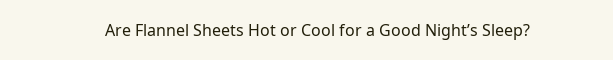Are Flannel Sheets Hot or Cool for a Good Night’s Sleep?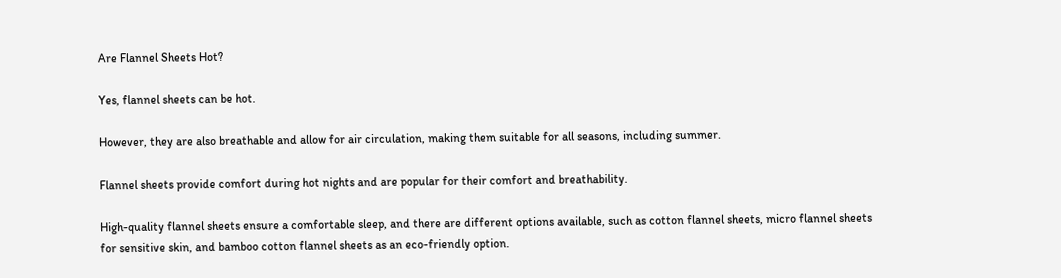Are Flannel Sheets Hot?

Yes, flannel sheets can be hot.

However, they are also breathable and allow for air circulation, making them suitable for all seasons, including summer.

Flannel sheets provide comfort during hot nights and are popular for their comfort and breathability.

High-quality flannel sheets ensure a comfortable sleep, and there are different options available, such as cotton flannel sheets, micro flannel sheets for sensitive skin, and bamboo cotton flannel sheets as an eco-friendly option.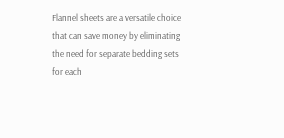Flannel sheets are a versatile choice that can save money by eliminating the need for separate bedding sets for each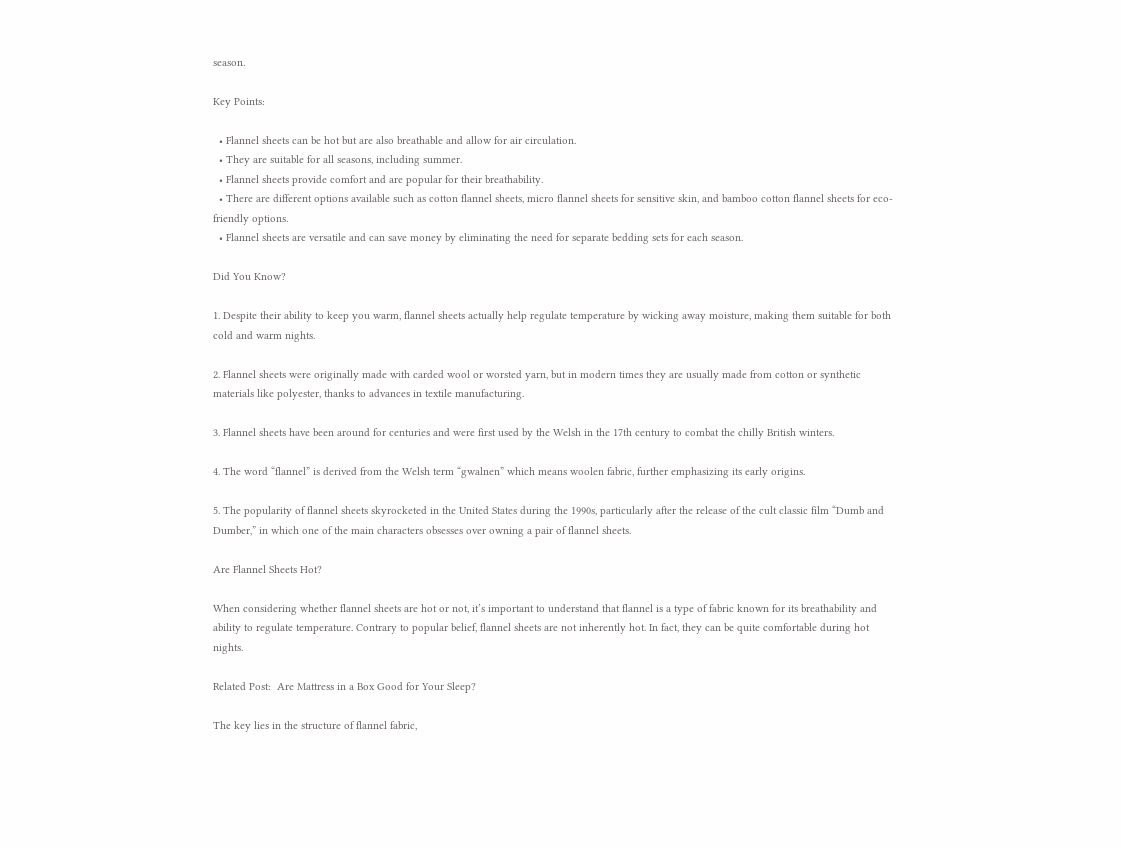season.

Key Points:

  • Flannel sheets can be hot but are also breathable and allow for air circulation.
  • They are suitable for all seasons, including summer.
  • Flannel sheets provide comfort and are popular for their breathability.
  • There are different options available such as cotton flannel sheets, micro flannel sheets for sensitive skin, and bamboo cotton flannel sheets for eco-friendly options.
  • Flannel sheets are versatile and can save money by eliminating the need for separate bedding sets for each season.

Did You Know?

1. Despite their ability to keep you warm, flannel sheets actually help regulate temperature by wicking away moisture, making them suitable for both cold and warm nights.

2. Flannel sheets were originally made with carded wool or worsted yarn, but in modern times they are usually made from cotton or synthetic materials like polyester, thanks to advances in textile manufacturing.

3. Flannel sheets have been around for centuries and were first used by the Welsh in the 17th century to combat the chilly British winters.

4. The word “flannel” is derived from the Welsh term “gwalnen” which means woolen fabric, further emphasizing its early origins.

5. The popularity of flannel sheets skyrocketed in the United States during the 1990s, particularly after the release of the cult classic film “Dumb and Dumber,” in which one of the main characters obsesses over owning a pair of flannel sheets.

Are Flannel Sheets Hot?

When considering whether flannel sheets are hot or not, it’s important to understand that flannel is a type of fabric known for its breathability and ability to regulate temperature. Contrary to popular belief, flannel sheets are not inherently hot. In fact, they can be quite comfortable during hot nights.

Related Post:  Are Mattress in a Box Good for Your Sleep?

The key lies in the structure of flannel fabric,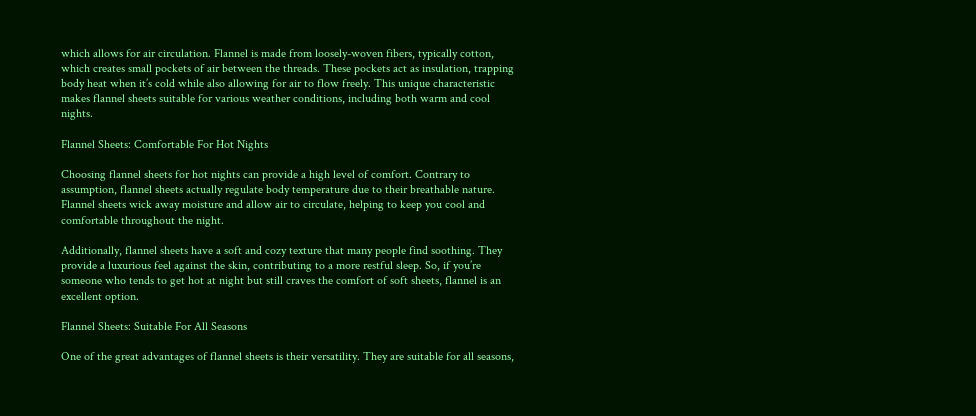which allows for air circulation. Flannel is made from loosely-woven fibers, typically cotton, which creates small pockets of air between the threads. These pockets act as insulation, trapping body heat when it’s cold while also allowing for air to flow freely. This unique characteristic makes flannel sheets suitable for various weather conditions, including both warm and cool nights.

Flannel Sheets: Comfortable For Hot Nights

Choosing flannel sheets for hot nights can provide a high level of comfort. Contrary to assumption, flannel sheets actually regulate body temperature due to their breathable nature. Flannel sheets wick away moisture and allow air to circulate, helping to keep you cool and comfortable throughout the night.

Additionally, flannel sheets have a soft and cozy texture that many people find soothing. They provide a luxurious feel against the skin, contributing to a more restful sleep. So, if you’re someone who tends to get hot at night but still craves the comfort of soft sheets, flannel is an excellent option.

Flannel Sheets: Suitable For All Seasons

One of the great advantages of flannel sheets is their versatility. They are suitable for all seasons,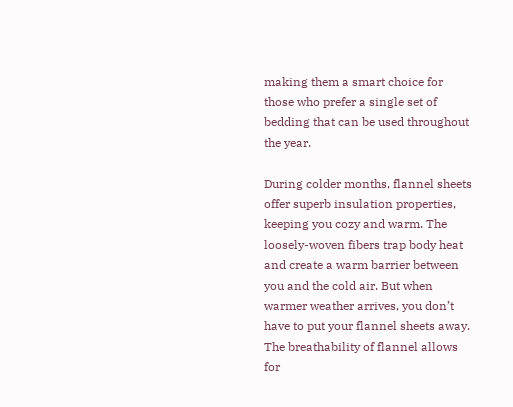making them a smart choice for those who prefer a single set of bedding that can be used throughout the year.

During colder months, flannel sheets offer superb insulation properties, keeping you cozy and warm. The loosely-woven fibers trap body heat and create a warm barrier between you and the cold air. But when warmer weather arrives, you don’t have to put your flannel sheets away. The breathability of flannel allows for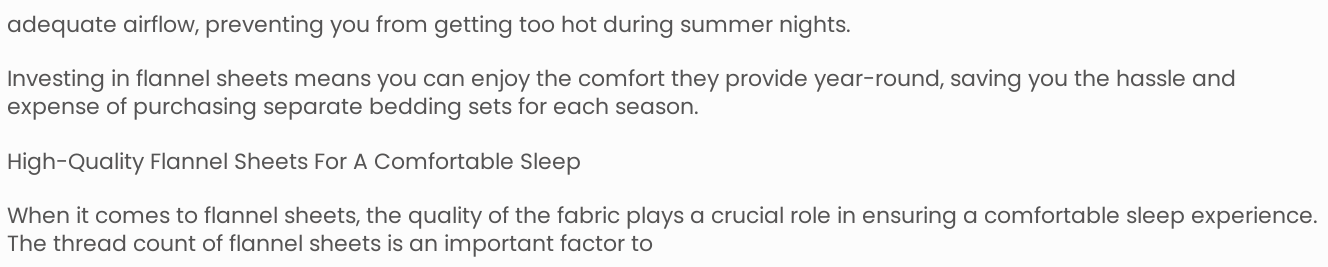adequate airflow, preventing you from getting too hot during summer nights.

Investing in flannel sheets means you can enjoy the comfort they provide year-round, saving you the hassle and expense of purchasing separate bedding sets for each season.

High-Quality Flannel Sheets For A Comfortable Sleep

When it comes to flannel sheets, the quality of the fabric plays a crucial role in ensuring a comfortable sleep experience. The thread count of flannel sheets is an important factor to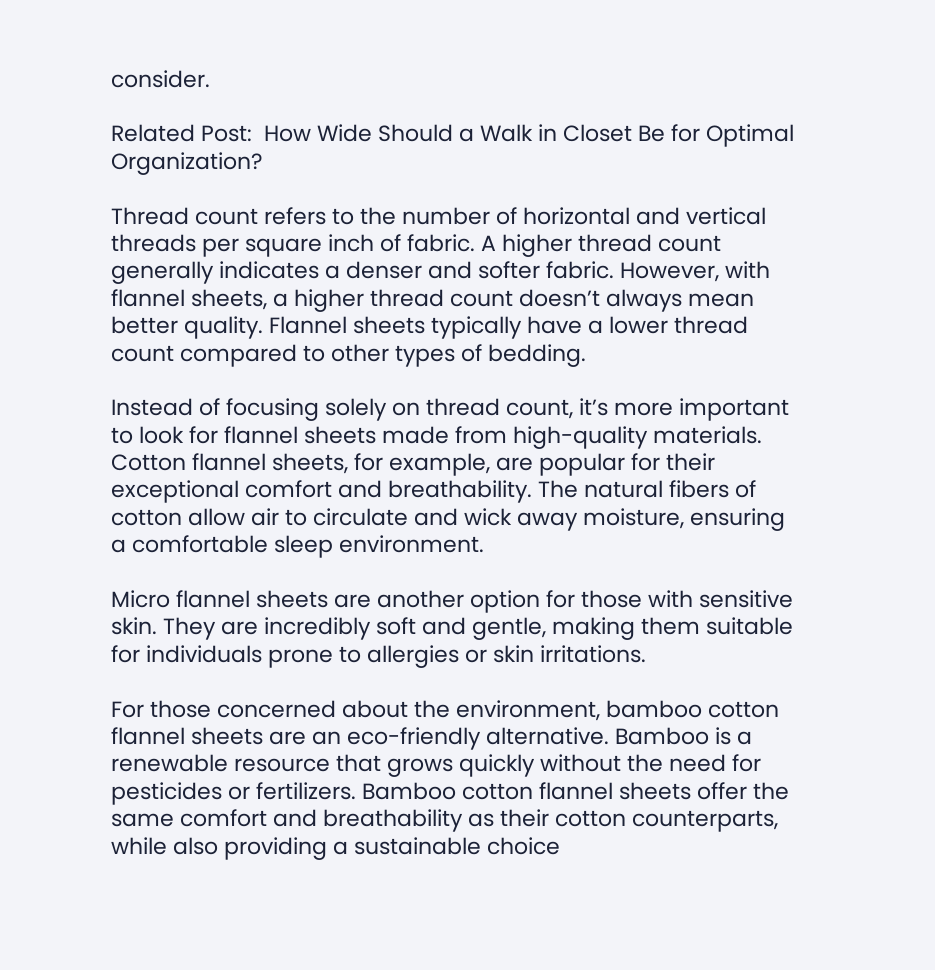consider.

Related Post:  How Wide Should a Walk in Closet Be for Optimal Organization?

Thread count refers to the number of horizontal and vertical threads per square inch of fabric. A higher thread count generally indicates a denser and softer fabric. However, with flannel sheets, a higher thread count doesn’t always mean better quality. Flannel sheets typically have a lower thread count compared to other types of bedding.

Instead of focusing solely on thread count, it’s more important to look for flannel sheets made from high-quality materials. Cotton flannel sheets, for example, are popular for their exceptional comfort and breathability. The natural fibers of cotton allow air to circulate and wick away moisture, ensuring a comfortable sleep environment.

Micro flannel sheets are another option for those with sensitive skin. They are incredibly soft and gentle, making them suitable for individuals prone to allergies or skin irritations.

For those concerned about the environment, bamboo cotton flannel sheets are an eco-friendly alternative. Bamboo is a renewable resource that grows quickly without the need for pesticides or fertilizers. Bamboo cotton flannel sheets offer the same comfort and breathability as their cotton counterparts, while also providing a sustainable choice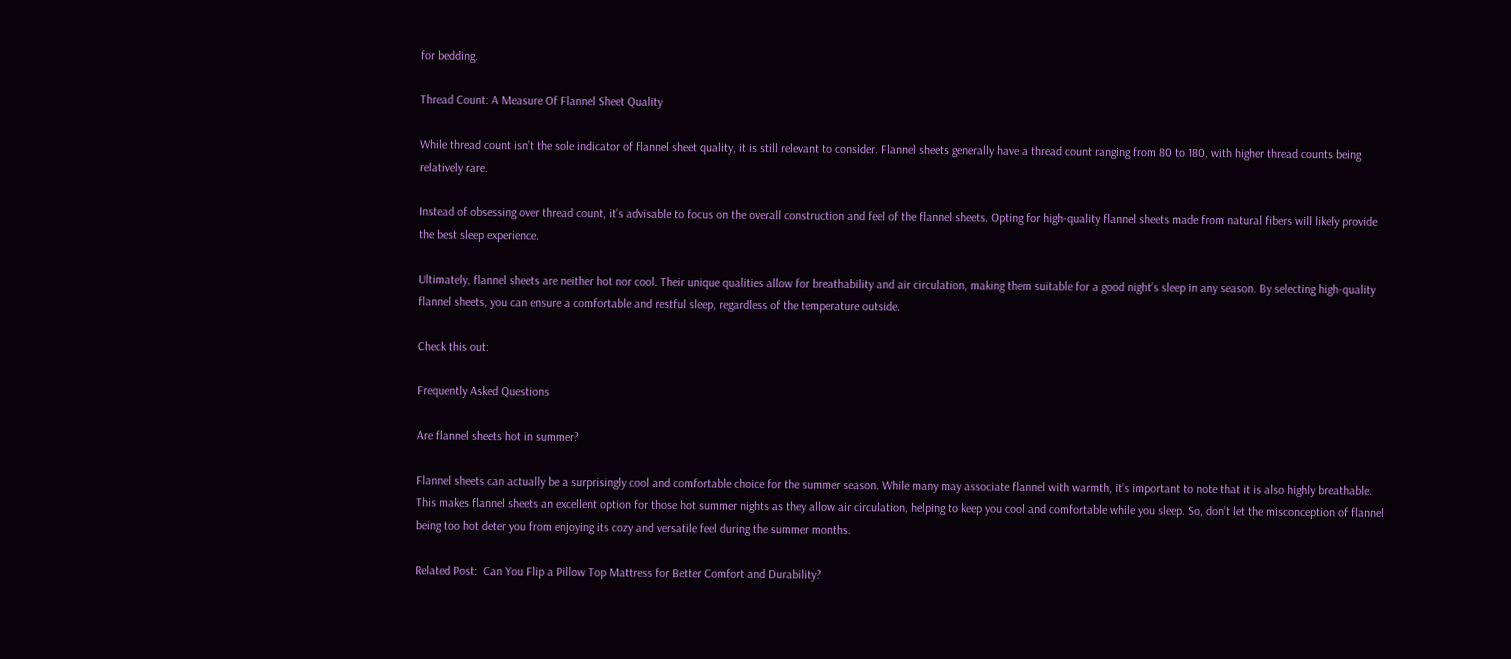for bedding.

Thread Count: A Measure Of Flannel Sheet Quality

While thread count isn’t the sole indicator of flannel sheet quality, it is still relevant to consider. Flannel sheets generally have a thread count ranging from 80 to 180, with higher thread counts being relatively rare.

Instead of obsessing over thread count, it’s advisable to focus on the overall construction and feel of the flannel sheets. Opting for high-quality flannel sheets made from natural fibers will likely provide the best sleep experience.

Ultimately, flannel sheets are neither hot nor cool. Their unique qualities allow for breathability and air circulation, making them suitable for a good night’s sleep in any season. By selecting high-quality flannel sheets, you can ensure a comfortable and restful sleep, regardless of the temperature outside.

Check this out:

Frequently Asked Questions

Are flannel sheets hot in summer?

Flannel sheets can actually be a surprisingly cool and comfortable choice for the summer season. While many may associate flannel with warmth, it’s important to note that it is also highly breathable. This makes flannel sheets an excellent option for those hot summer nights as they allow air circulation, helping to keep you cool and comfortable while you sleep. So, don’t let the misconception of flannel being too hot deter you from enjoying its cozy and versatile feel during the summer months.

Related Post:  Can You Flip a Pillow Top Mattress for Better Comfort and Durability?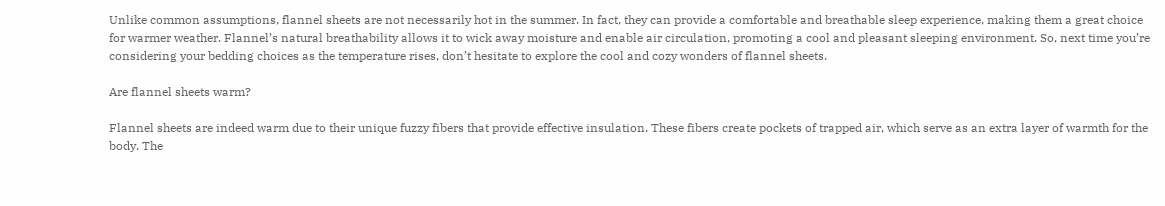Unlike common assumptions, flannel sheets are not necessarily hot in the summer. In fact, they can provide a comfortable and breathable sleep experience, making them a great choice for warmer weather. Flannel’s natural breathability allows it to wick away moisture and enable air circulation, promoting a cool and pleasant sleeping environment. So, next time you’re considering your bedding choices as the temperature rises, don’t hesitate to explore the cool and cozy wonders of flannel sheets.

Are flannel sheets warm?

Flannel sheets are indeed warm due to their unique fuzzy fibers that provide effective insulation. These fibers create pockets of trapped air, which serve as an extra layer of warmth for the body. The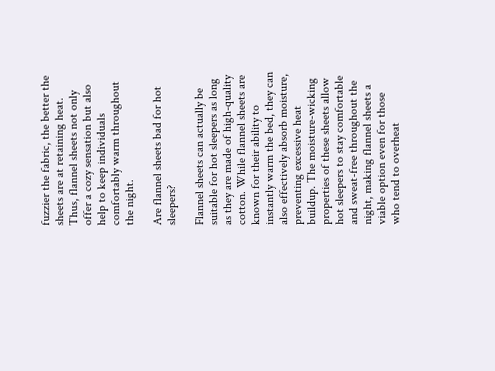fuzzier the fabric, the better the sheets are at retaining heat. Thus, flannel sheets not only offer a cozy sensation but also help to keep individuals comfortably warm throughout the night.

Are flannel sheets bad for hot sleepers?

Flannel sheets can actually be suitable for hot sleepers as long as they are made of high-quality cotton. While flannel sheets are known for their ability to instantly warm the bed, they can also effectively absorb moisture, preventing excessive heat buildup. The moisture-wicking properties of these sheets allow hot sleepers to stay comfortable and sweat-free throughout the night, making flannel sheets a viable option even for those who tend to overheat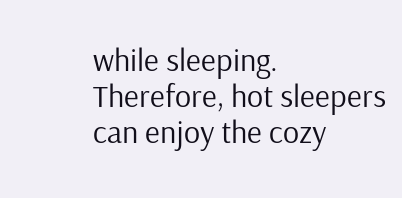while sleeping. Therefore, hot sleepers can enjoy the cozy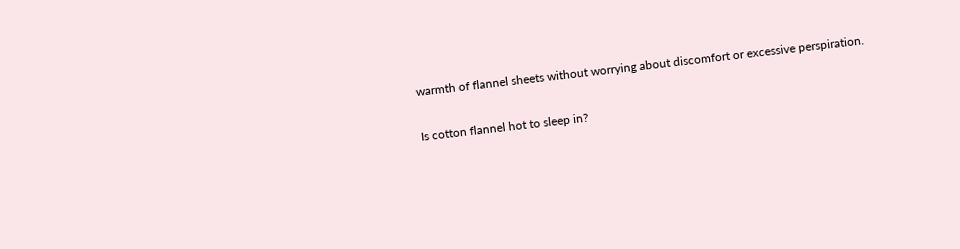warmth of flannel sheets without worrying about discomfort or excessive perspiration.

Is cotton flannel hot to sleep in?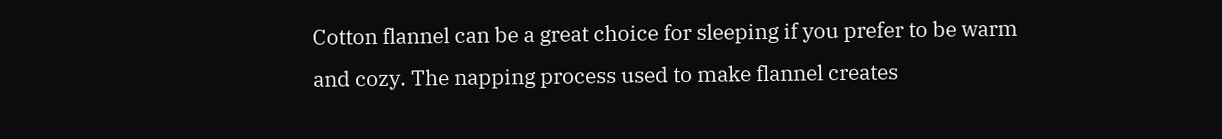Cotton flannel can be a great choice for sleeping if you prefer to be warm and cozy. The napping process used to make flannel creates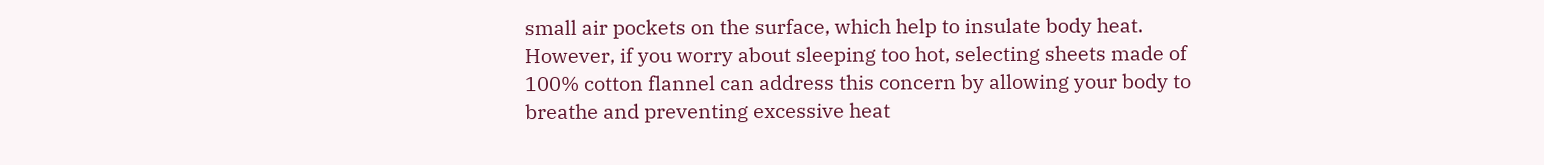small air pockets on the surface, which help to insulate body heat. However, if you worry about sleeping too hot, selecting sheets made of 100% cotton flannel can address this concern by allowing your body to breathe and preventing excessive heat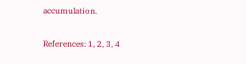accumulation.

References: 1, 2, 3, 4